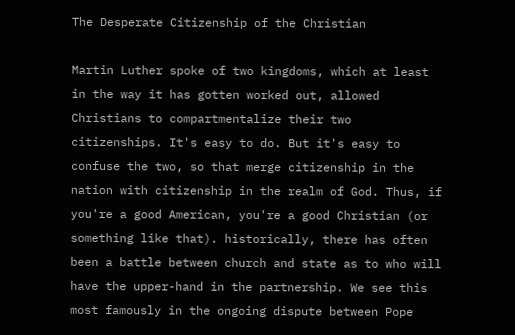The Desperate Citizenship of the Christian

Martin Luther spoke of two kingdoms, which at least in the way it has gotten worked out, allowed Christians to compartmentalize their two citizenships. It's easy to do. But it's easy to confuse the two, so that merge citizenship in the nation with citizenship in the realm of God. Thus, if you're a good American, you're a good Christian (or something like that). historically, there has often been a battle between church and state as to who will have the upper-hand in the partnership. We see this most famously in the ongoing dispute between Pope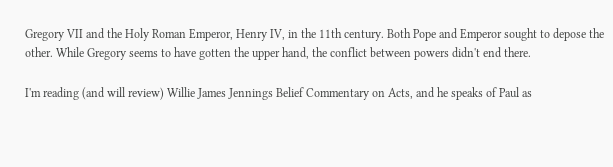Gregory VII and the Holy Roman Emperor, Henry IV, in the 11th century. Both Pope and Emperor sought to depose the other. While Gregory seems to have gotten the upper hand, the conflict between powers didn't end there.

I'm reading (and will review) Willie James Jennings Belief Commentary on Acts, and he speaks of Paul as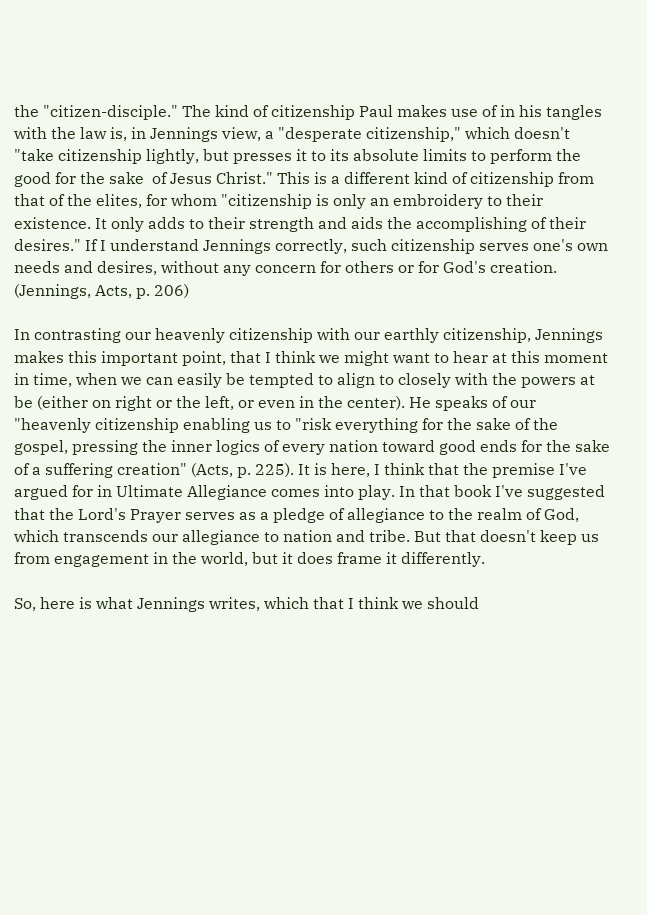the "citizen-disciple." The kind of citizenship Paul makes use of in his tangles with the law is, in Jennings view, a "desperate citizenship," which doesn't "take citizenship lightly, but presses it to its absolute limits to perform the good for the sake  of Jesus Christ." This is a different kind of citizenship from that of the elites, for whom "citizenship is only an embroidery to their existence. It only adds to their strength and aids the accomplishing of their desires." If I understand Jennings correctly, such citizenship serves one's own needs and desires, without any concern for others or for God's creation. (Jennings, Acts, p. 206)

In contrasting our heavenly citizenship with our earthly citizenship, Jennings makes this important point, that I think we might want to hear at this moment in time, when we can easily be tempted to align to closely with the powers at be (either on right or the left, or even in the center). He speaks of our "heavenly citizenship enabling us to "risk everything for the sake of the gospel, pressing the inner logics of every nation toward good ends for the sake of a suffering creation" (Acts, p. 225). It is here, I think that the premise I've argued for in Ultimate Allegiance comes into play. In that book I've suggested that the Lord's Prayer serves as a pledge of allegiance to the realm of God, which transcends our allegiance to nation and tribe. But that doesn't keep us from engagement in the world, but it does frame it differently.

So, here is what Jennings writes, which that I think we should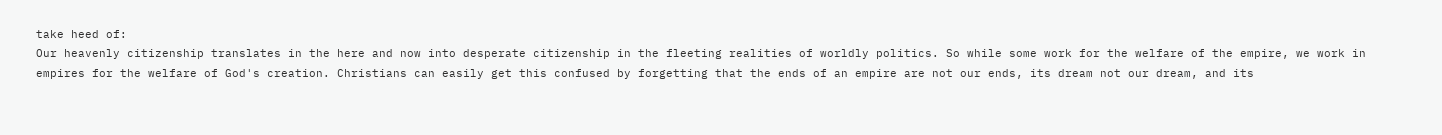take heed of:
Our heavenly citizenship translates in the here and now into desperate citizenship in the fleeting realities of worldly politics. So while some work for the welfare of the empire, we work in empires for the welfare of God's creation. Christians can easily get this confused by forgetting that the ends of an empire are not our ends, its dream not our dream, and its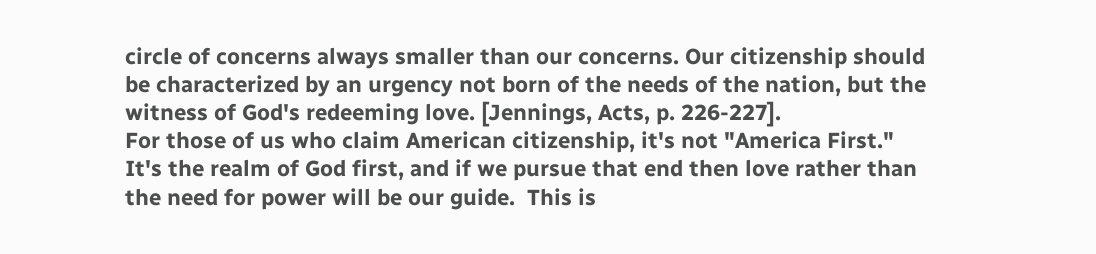circle of concerns always smaller than our concerns. Our citizenship should be characterized by an urgency not born of the needs of the nation, but the witness of God's redeeming love. [Jennings, Acts, p. 226-227].
For those of us who claim American citizenship, it's not "America First." It's the realm of God first, and if we pursue that end then love rather than the need for power will be our guide.  This is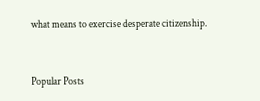what means to exercise desperate citizenship.


Popular Posts